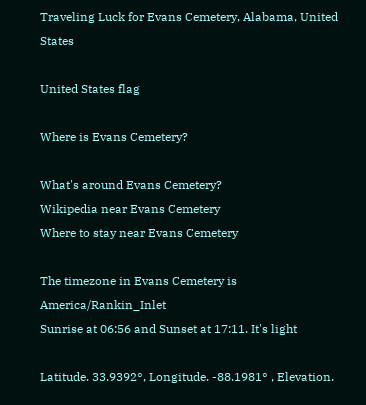Traveling Luck for Evans Cemetery, Alabama, United States

United States flag

Where is Evans Cemetery?

What's around Evans Cemetery?
Wikipedia near Evans Cemetery
Where to stay near Evans Cemetery

The timezone in Evans Cemetery is America/Rankin_Inlet
Sunrise at 06:56 and Sunset at 17:11. It's light

Latitude. 33.9392°, Longitude. -88.1981° , Elevation.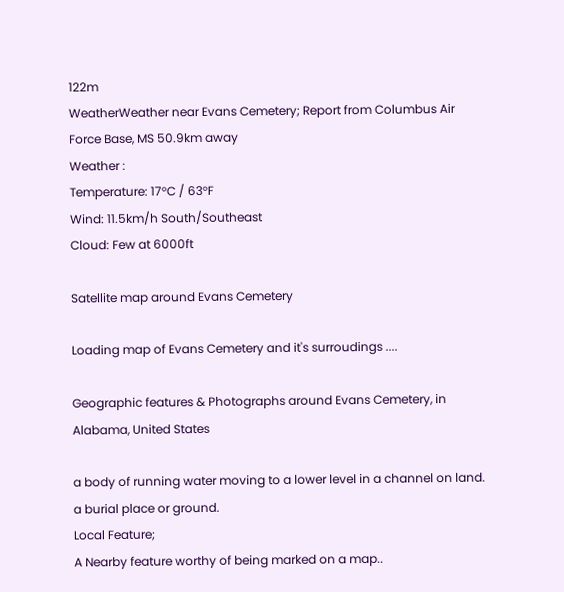122m
WeatherWeather near Evans Cemetery; Report from Columbus Air Force Base, MS 50.9km away
Weather :
Temperature: 17°C / 63°F
Wind: 11.5km/h South/Southeast
Cloud: Few at 6000ft

Satellite map around Evans Cemetery

Loading map of Evans Cemetery and it's surroudings ....

Geographic features & Photographs around Evans Cemetery, in Alabama, United States

a body of running water moving to a lower level in a channel on land.
a burial place or ground.
Local Feature;
A Nearby feature worthy of being marked on a map..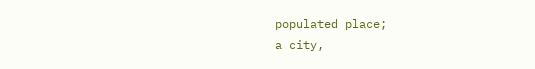populated place;
a city,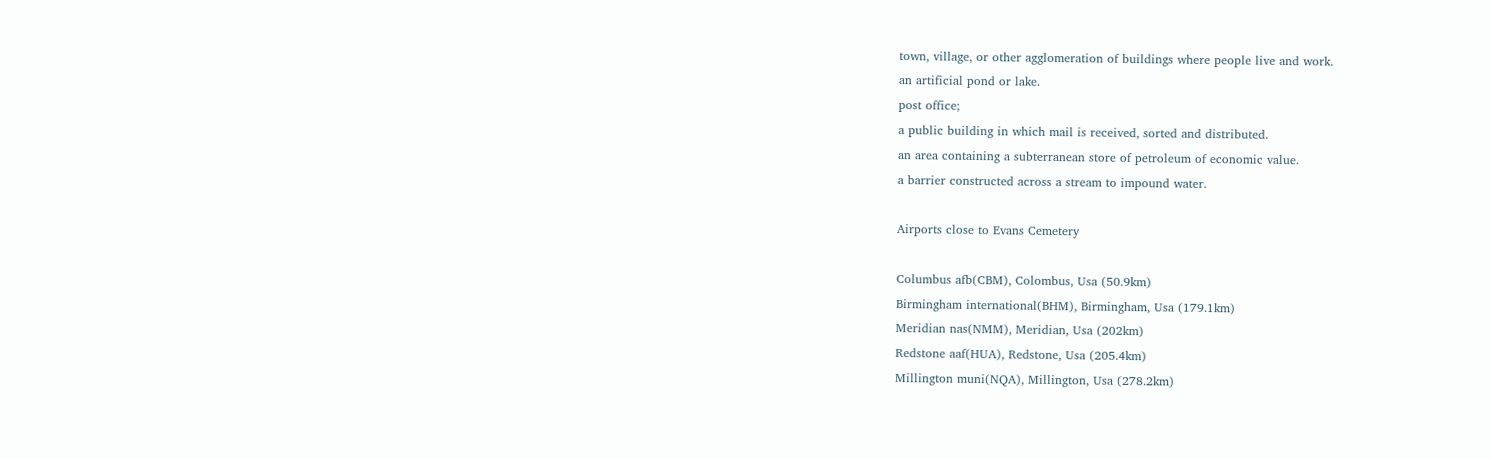town, village, or other agglomeration of buildings where people live and work.
an artificial pond or lake.
post office;
a public building in which mail is received, sorted and distributed.
an area containing a subterranean store of petroleum of economic value.
a barrier constructed across a stream to impound water.

Airports close to Evans Cemetery

Columbus afb(CBM), Colombus, Usa (50.9km)
Birmingham international(BHM), Birmingham, Usa (179.1km)
Meridian nas(NMM), Meridian, Usa (202km)
Redstone aaf(HUA), Redstone, Usa (205.4km)
Millington muni(NQA), Millington, Usa (278.2km)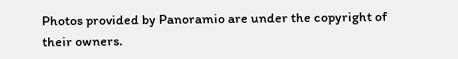Photos provided by Panoramio are under the copyright of their owners.